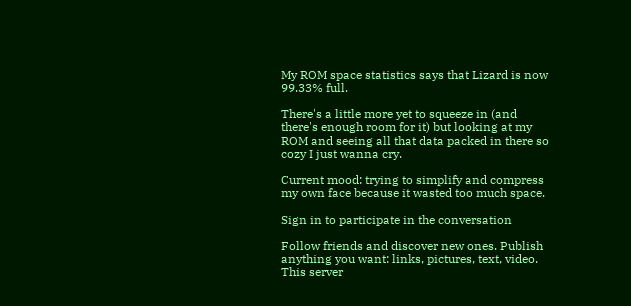My ROM space statistics says that Lizard is now 99.33% full.

There's a little more yet to squeeze in (and there's enough room for it) but looking at my ROM and seeing all that data packed in there so cozy I just wanna cry.

Current mood: trying to simplify and compress my own face because it wasted too much space.

Sign in to participate in the conversation

Follow friends and discover new ones. Publish anything you want: links, pictures, text, video. This server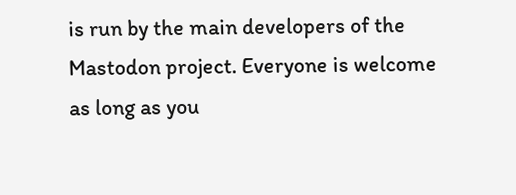is run by the main developers of the Mastodon project. Everyone is welcome as long as you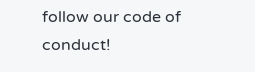follow our code of conduct!